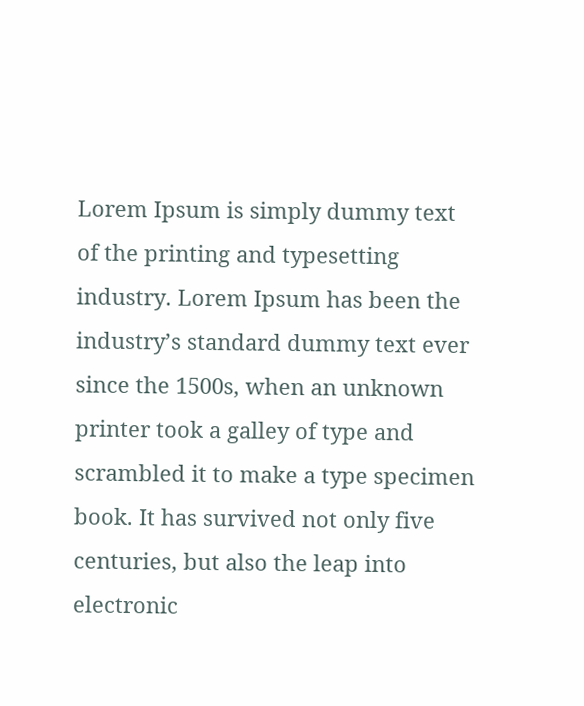Lorem Ipsum is simply dummy text of the printing and typesetting industry. Lorem Ipsum has been the industry’s standard dummy text ever since the 1500s, when an unknown printer took a galley of type and scrambled it to make a type specimen book. It has survived not only five centuries, but also the leap into electronic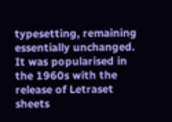typesetting, remaining essentially unchanged. It was popularised in the 1960s with the release of Letraset sheets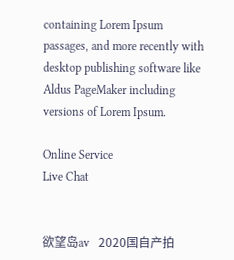containing Lorem Ipsum passages, and more recently with desktop publishing software like Aldus PageMaker including versions of Lorem Ipsum.

Online Service
Live Chat


欲望岛av   2020国自产拍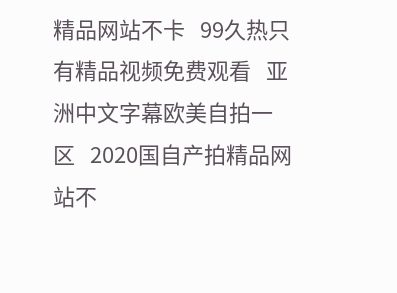精品网站不卡   99久热只有精品视频免费观看   亚洲中文字幕欧美自拍一区   2020国自产拍精品网站不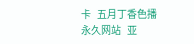卡   五月丁香色播永久网站   亚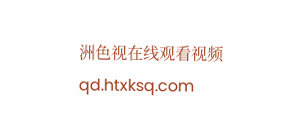洲色视在线观看视频 qd.htxksq.com